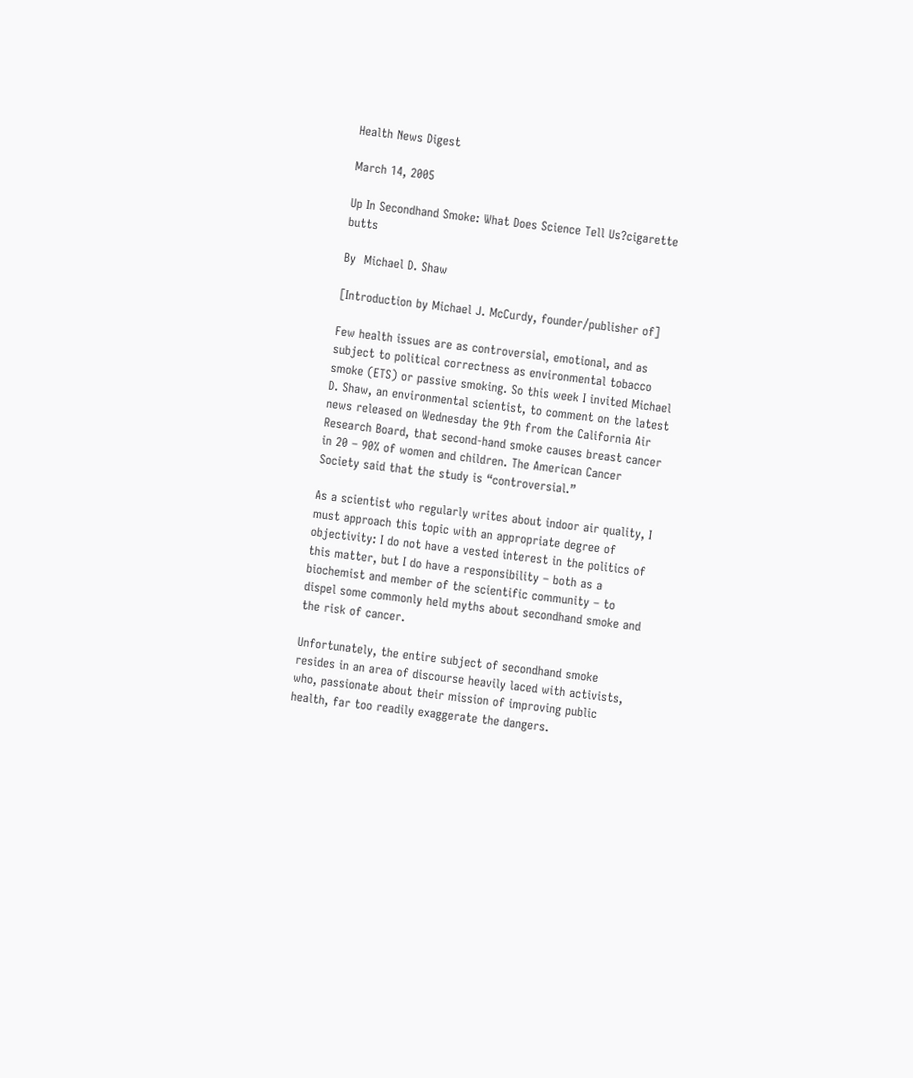Health News Digest

March 14, 2005

Up In Secondhand Smoke: What Does Science Tell Us?cigarette butts

By  Michael D. Shaw

[Introduction by Michael J. McCurdy, founder/publisher of]

Few health issues are as controversial, emotional, and as subject to political correctness as environmental tobacco smoke (ETS) or passive smoking. So this week I invited Michael D. Shaw, an environmental scientist, to comment on the latest news released on Wednesday the 9th from the California Air Research Board, that second-hand smoke causes breast cancer in 20 – 90% of women and children. The American Cancer Society said that the study is “controversial.”

As a scientist who regularly writes about indoor air quality, I must approach this topic with an appropriate degree of objectivity: I do not have a vested interest in the politics of this matter, but I do have a responsibility – both as a biochemist and member of the scientific community – to dispel some commonly held myths about secondhand smoke and the risk of cancer.

Unfortunately, the entire subject of secondhand smoke resides in an area of discourse heavily laced with activists, who, passionate about their mission of improving public health, far too readily exaggerate the dangers.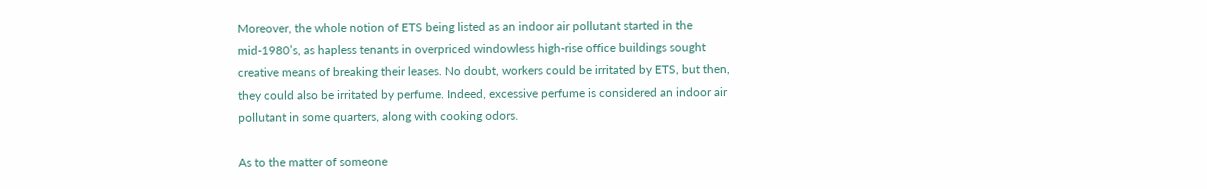Moreover, the whole notion of ETS being listed as an indoor air pollutant started in the mid-1980’s, as hapless tenants in overpriced windowless high-rise office buildings sought creative means of breaking their leases. No doubt, workers could be irritated by ETS, but then, they could also be irritated by perfume. Indeed, excessive perfume is considered an indoor air pollutant in some quarters, along with cooking odors.

As to the matter of someone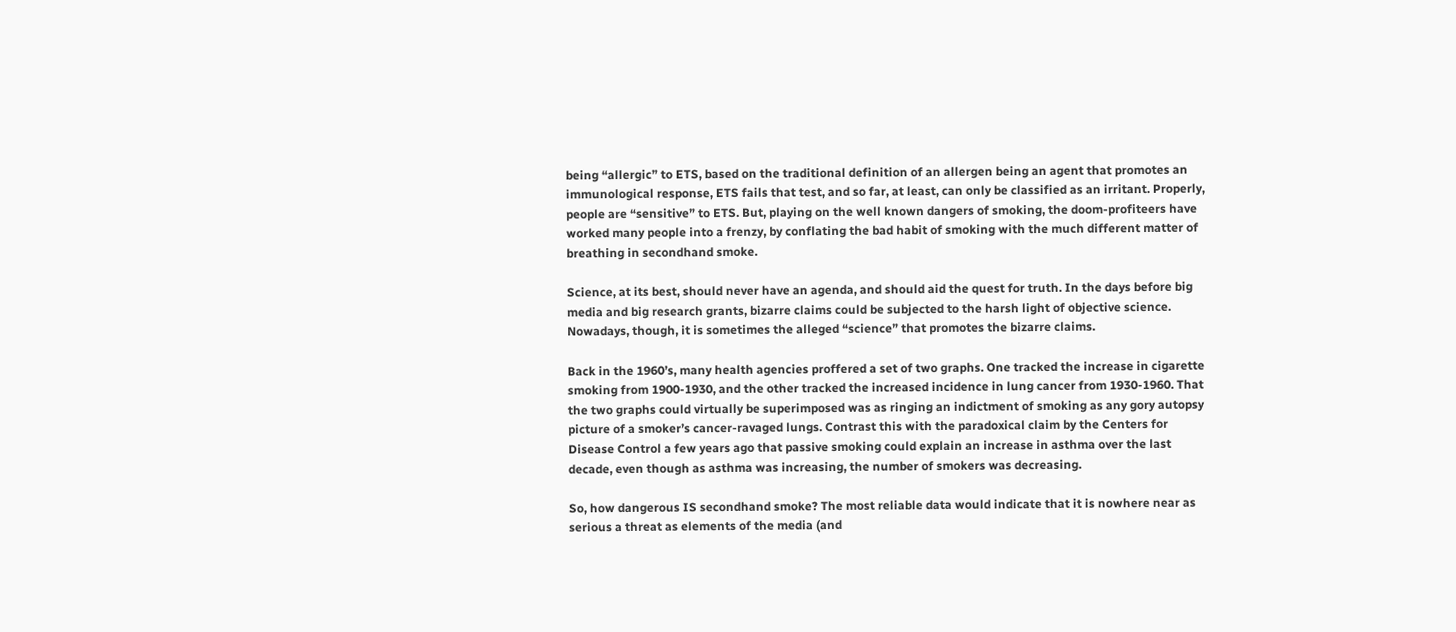being “allergic” to ETS, based on the traditional definition of an allergen being an agent that promotes an immunological response, ETS fails that test, and so far, at least, can only be classified as an irritant. Properly, people are “sensitive” to ETS. But, playing on the well known dangers of smoking, the doom-profiteers have worked many people into a frenzy, by conflating the bad habit of smoking with the much different matter of breathing in secondhand smoke.

Science, at its best, should never have an agenda, and should aid the quest for truth. In the days before big media and big research grants, bizarre claims could be subjected to the harsh light of objective science. Nowadays, though, it is sometimes the alleged “science” that promotes the bizarre claims.

Back in the 1960’s, many health agencies proffered a set of two graphs. One tracked the increase in cigarette smoking from 1900-1930, and the other tracked the increased incidence in lung cancer from 1930-1960. That the two graphs could virtually be superimposed was as ringing an indictment of smoking as any gory autopsy picture of a smoker’s cancer-ravaged lungs. Contrast this with the paradoxical claim by the Centers for Disease Control a few years ago that passive smoking could explain an increase in asthma over the last decade, even though as asthma was increasing, the number of smokers was decreasing.

So, how dangerous IS secondhand smoke? The most reliable data would indicate that it is nowhere near as serious a threat as elements of the media (and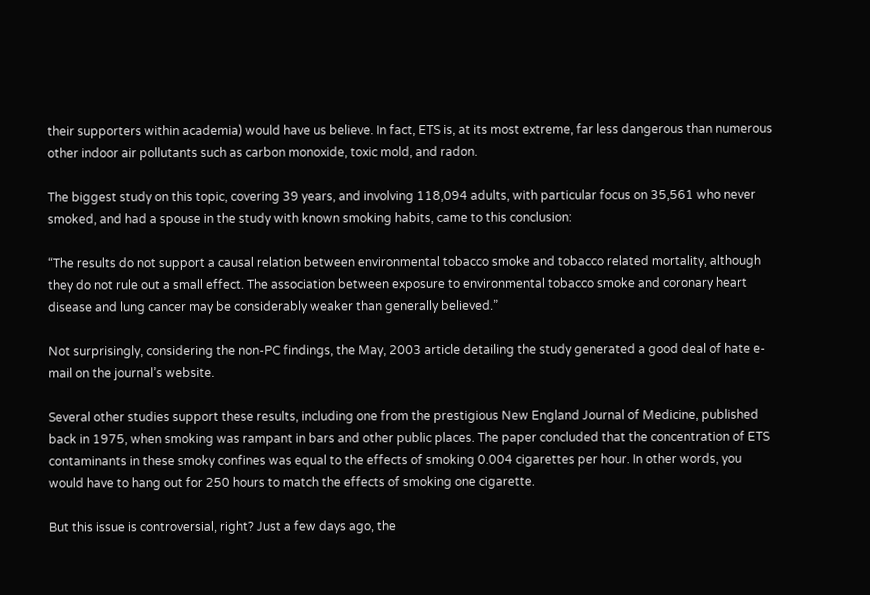their supporters within academia) would have us believe. In fact, ETS is, at its most extreme, far less dangerous than numerous other indoor air pollutants such as carbon monoxide, toxic mold, and radon.

The biggest study on this topic, covering 39 years, and involving 118,094 adults, with particular focus on 35,561 who never smoked, and had a spouse in the study with known smoking habits, came to this conclusion:

“The results do not support a causal relation between environmental tobacco smoke and tobacco related mortality, although they do not rule out a small effect. The association between exposure to environmental tobacco smoke and coronary heart disease and lung cancer may be considerably weaker than generally believed.”

Not surprisingly, considering the non-PC findings, the May, 2003 article detailing the study generated a good deal of hate e-mail on the journal’s website.

Several other studies support these results, including one from the prestigious New England Journal of Medicine, published back in 1975, when smoking was rampant in bars and other public places. The paper concluded that the concentration of ETS contaminants in these smoky confines was equal to the effects of smoking 0.004 cigarettes per hour. In other words, you would have to hang out for 250 hours to match the effects of smoking one cigarette.

But this issue is controversial, right? Just a few days ago, the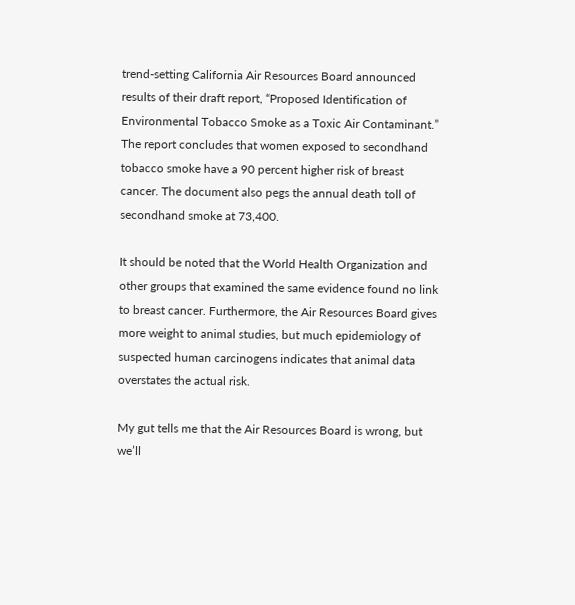trend-setting California Air Resources Board announced results of their draft report, “Proposed Identification of Environmental Tobacco Smoke as a Toxic Air Contaminant.” The report concludes that women exposed to secondhand tobacco smoke have a 90 percent higher risk of breast cancer. The document also pegs the annual death toll of secondhand smoke at 73,400.

It should be noted that the World Health Organization and other groups that examined the same evidence found no link to breast cancer. Furthermore, the Air Resources Board gives more weight to animal studies, but much epidemiology of suspected human carcinogens indicates that animal data overstates the actual risk.

My gut tells me that the Air Resources Board is wrong, but we’ll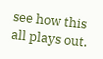see how this all plays out.